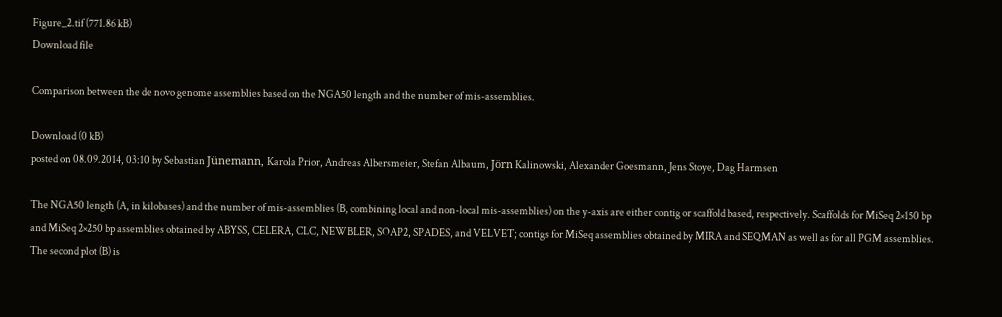Figure_2.tif (771.86 kB)
Download file

Comparison between the de novo genome assemblies based on the NGA50 length and the number of mis-assemblies.

Download (0 kB)
posted on 08.09.2014, 03:10 by Sebastian Jünemann, Karola Prior, Andreas Albersmeier, Stefan Albaum, Jörn Kalinowski, Alexander Goesmann, Jens Stoye, Dag Harmsen

The NGA50 length (A, in kilobases) and the number of mis-assemblies (B, combining local and non-local mis-assemblies) on the y-axis are either contig or scaffold based, respectively. Scaffolds for MiSeq 2×150 bp and MiSeq 2×250 bp assemblies obtained by ABYSS, CELERA, CLC, NEWBLER, SOAP2, SPADES, and VELVET; contigs for MiSeq assemblies obtained by MIRA and SEQMAN as well as for all PGM assemblies. The second plot (B) is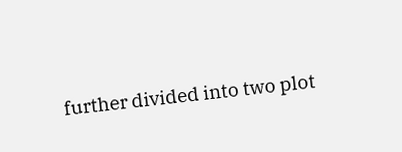further divided into two plot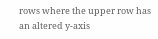rows where the upper row has an altered y-axis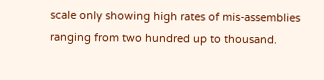scale only showing high rates of mis-assemblies ranging from two hundred up to thousand.